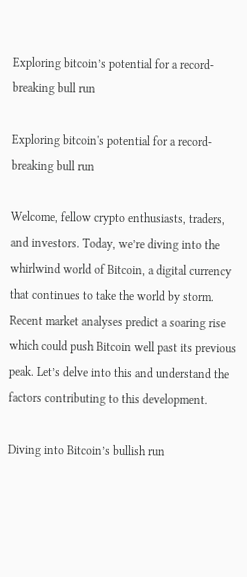Exploring bitcoin’s potential for a record-breaking bull run

Exploring bitcoin's potential for a record-breaking bull run

Welcome, fellow crypto enthusiasts, traders, and investors. Today, we’re diving into the whirlwind world of Bitcoin, a digital currency that continues to take the world by storm. Recent market analyses predict a soaring rise which could push Bitcoin well past its previous peak. Let’s delve into this and understand the factors contributing to this development.

Diving into Bitcoin’s bullish run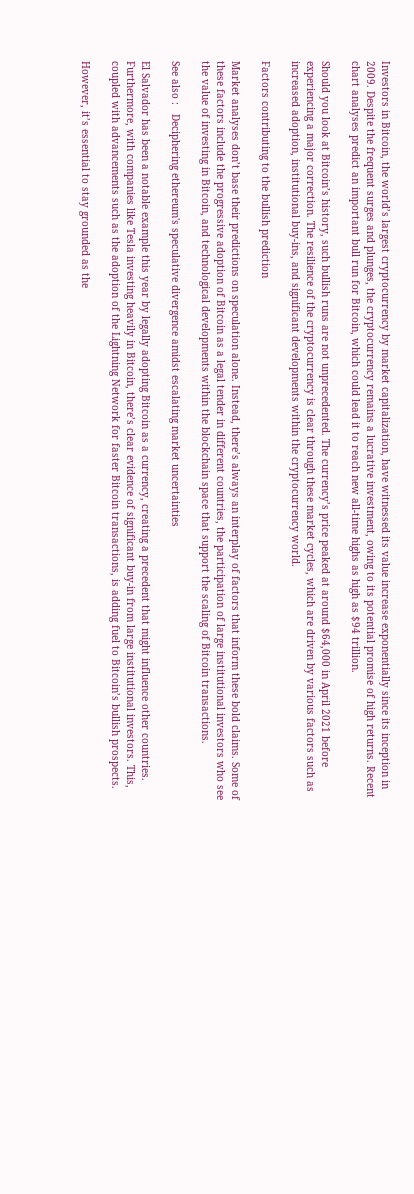Investors in Bitcoin, the world’s largest cryptocurrency by market capitalization, have witnessed its value increase exponentially since its inception in 2009. Despite the frequent surges and plunges, the cryptocurrency remains a lucrative investment, owing to its potential promise of high returns. Recent chart analyses predict an important bull run for Bitcoin, which could lead it to reach new all-time highs as high as $94 trillion.

Should you look at Bitcoin’s history, such bullish runs are not unprecedented. The currency’s price peaked at around $64,000 in April 2021 before experiencing a major correction. The resilience of the cryptocurrency is clear through these market cycles, which are driven by various factors such as increased adoption, institutional buy-ins, and significant developments within the cryptocurrency world.

Factors contributing to the bullish prediction

Market analyses don’t base their predictions on speculation alone. Instead, there’s always an interplay of factors that inform these bold claims. Some of these factors include the progressive adoption of Bitcoin as a legal tender in different countries, the participation of large institutional investors who see the value of investing in Bitcoin, and technological developments within the blockchain space that support the scaling of Bitcoin transactions.

See also :   Deciphering ethereum's speculative divergence amidst escalating market uncertainties

El Salvador has been a notable example this year by legally adopting Bitcoin as a currency, creating a precedent that might influence other countries. Furthermore, with companies like Tesla investing heavily in Bitcoin, there’s clear evidence of significant buy-in from large institutional investors. This, coupled with advancements such as the adoption of the Lightning Network for faster Bitcoin transactions, is adding fuel to Bitcoin’s bullish prospects.

However, it’s essential to stay grounded as the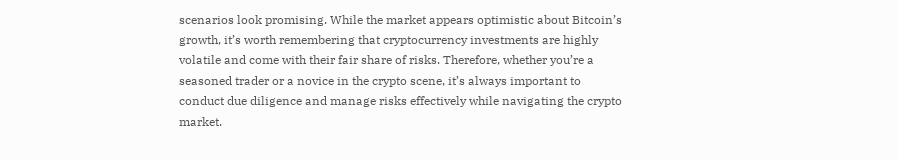scenarios look promising. While the market appears optimistic about Bitcoin’s growth, it’s worth remembering that cryptocurrency investments are highly volatile and come with their fair share of risks. Therefore, whether you’re a seasoned trader or a novice in the crypto scene, it’s always important to conduct due diligence and manage risks effectively while navigating the crypto market.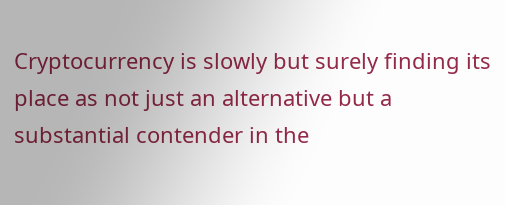Cryptocurrency is slowly but surely finding its place as not just an alternative but a substantial contender in the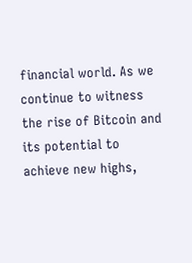financial world. As we continue to witness the rise of Bitcoin and its potential to achieve new highs,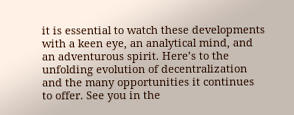it is essential to watch these developments with a keen eye, an analytical mind, and an adventurous spirit. Here’s to the unfolding evolution of decentralization and the many opportunities it continues to offer. See you in the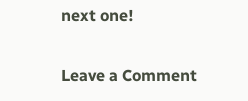next one!

Leave a Comment